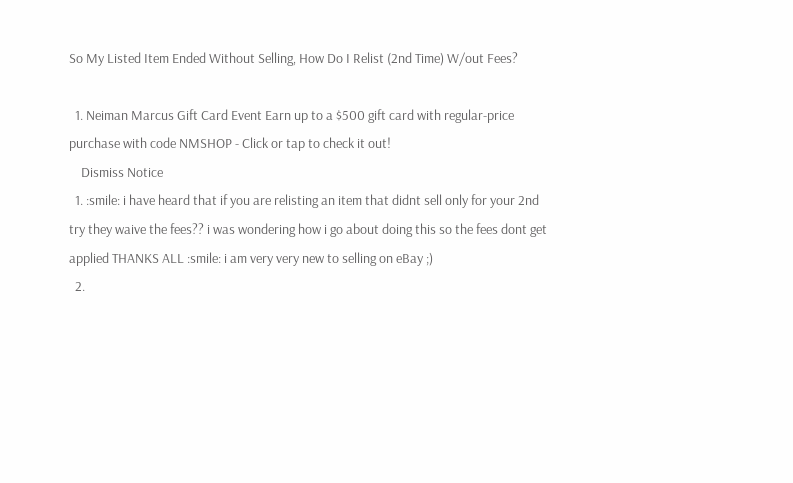So My Listed Item Ended Without Selling, How Do I Relist (2nd Time) W/out Fees?

  1. Neiman Marcus Gift Card Event Earn up to a $500 gift card with regular-price purchase with code NMSHOP - Click or tap to check it out!
    Dismiss Notice
  1. :smile: i have heard that if you are relisting an item that didnt sell only for your 2nd try they waive the fees?? i was wondering how i go about doing this so the fees dont get applied THANKS ALL :smile: i am very very new to selling on eBay ;)
  2.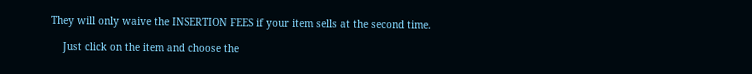They will only waive the INSERTION FEES if your item sells at the second time.

    Just click on the item and choose the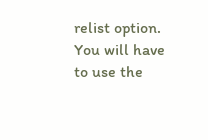relist option. You will have to use the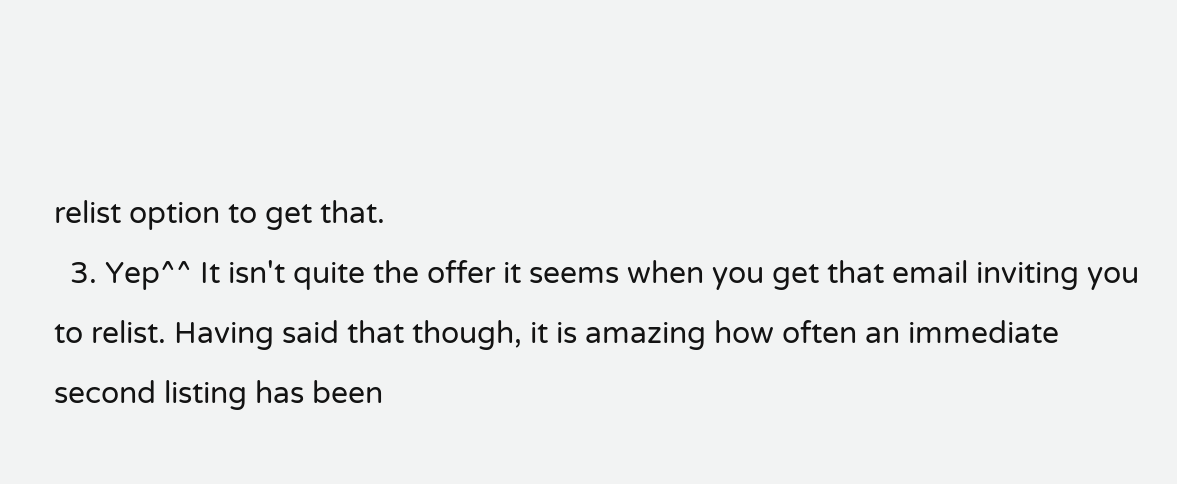relist option to get that.
  3. Yep^^ It isn't quite the offer it seems when you get that email inviting you to relist. Having said that though, it is amazing how often an immediate second listing has been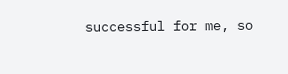successful for me, so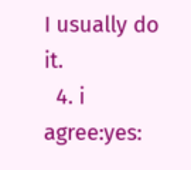I usually do it.
  4. i agree:yes: